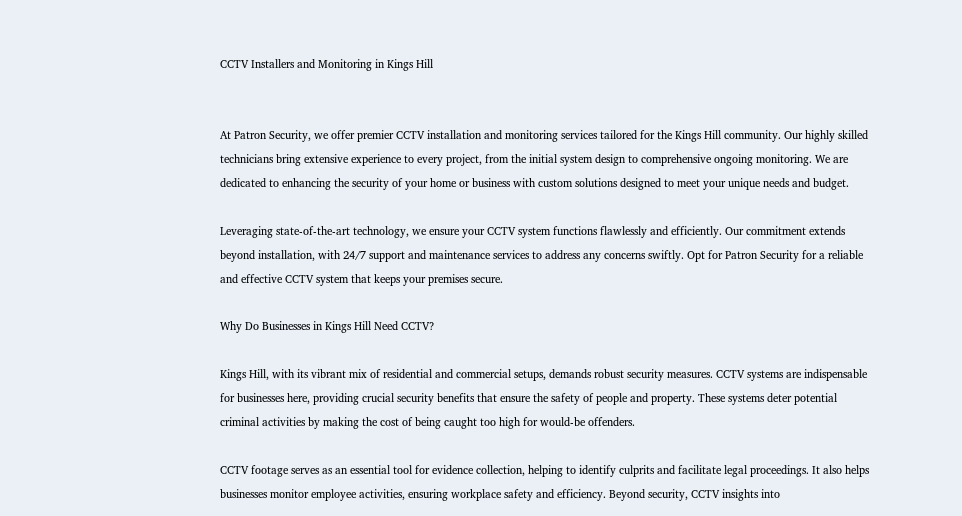CCTV Installers and Monitoring in Kings Hill


At Patron Security, we offer premier CCTV installation and monitoring services tailored for the Kings Hill community. Our highly skilled technicians bring extensive experience to every project, from the initial system design to comprehensive ongoing monitoring. We are dedicated to enhancing the security of your home or business with custom solutions designed to meet your unique needs and budget.

Leveraging state-of-the-art technology, we ensure your CCTV system functions flawlessly and efficiently. Our commitment extends beyond installation, with 24/7 support and maintenance services to address any concerns swiftly. Opt for Patron Security for a reliable and effective CCTV system that keeps your premises secure.

Why Do Businesses in Kings Hill Need CCTV?

Kings Hill, with its vibrant mix of residential and commercial setups, demands robust security measures. CCTV systems are indispensable for businesses here, providing crucial security benefits that ensure the safety of people and property. These systems deter potential criminal activities by making the cost of being caught too high for would-be offenders.

CCTV footage serves as an essential tool for evidence collection, helping to identify culprits and facilitate legal proceedings. It also helps businesses monitor employee activities, ensuring workplace safety and efficiency. Beyond security, CCTV insights into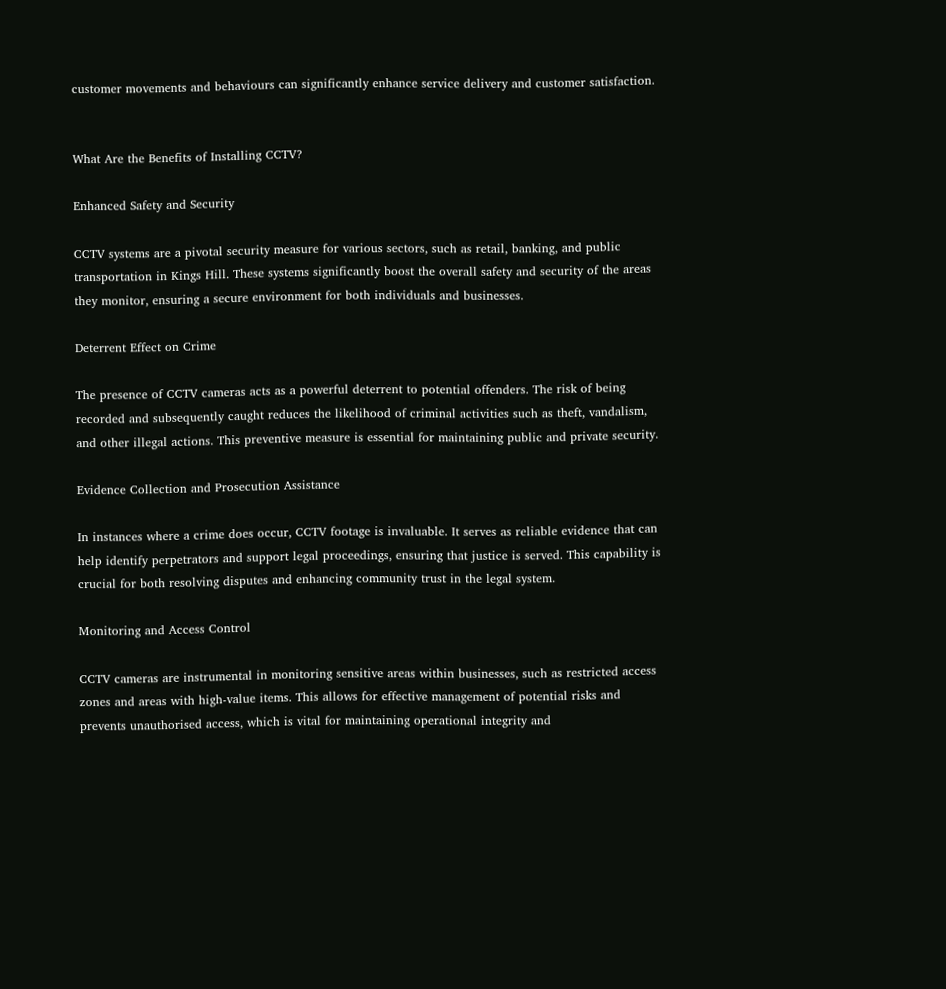customer movements and behaviours can significantly enhance service delivery and customer satisfaction.


What Are the Benefits of Installing CCTV?

Enhanced Safety and Security

CCTV systems are a pivotal security measure for various sectors, such as retail, banking, and public transportation in Kings Hill. These systems significantly boost the overall safety and security of the areas they monitor, ensuring a secure environment for both individuals and businesses.

Deterrent Effect on Crime

The presence of CCTV cameras acts as a powerful deterrent to potential offenders. The risk of being recorded and subsequently caught reduces the likelihood of criminal activities such as theft, vandalism, and other illegal actions. This preventive measure is essential for maintaining public and private security.

Evidence Collection and Prosecution Assistance

In instances where a crime does occur, CCTV footage is invaluable. It serves as reliable evidence that can help identify perpetrators and support legal proceedings, ensuring that justice is served. This capability is crucial for both resolving disputes and enhancing community trust in the legal system.

Monitoring and Access Control

CCTV cameras are instrumental in monitoring sensitive areas within businesses, such as restricted access zones and areas with high-value items. This allows for effective management of potential risks and prevents unauthorised access, which is vital for maintaining operational integrity and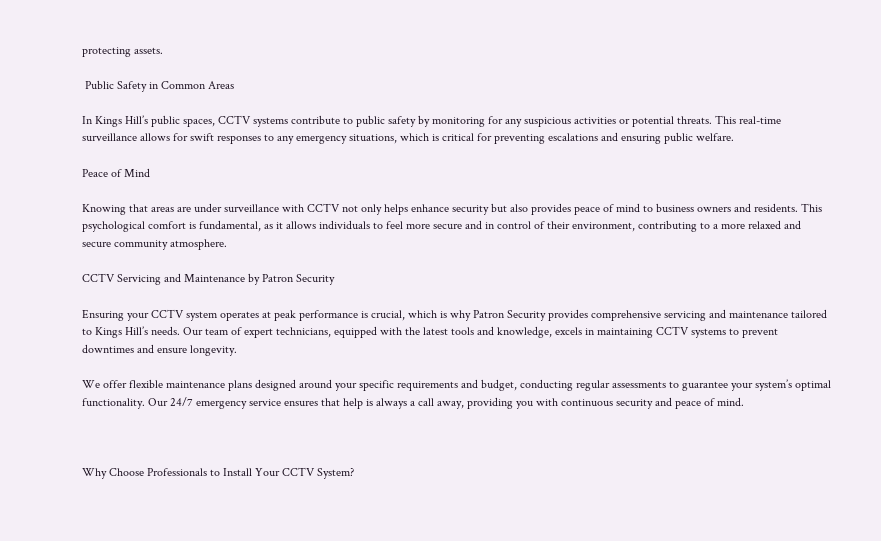protecting assets.

 Public Safety in Common Areas

In Kings Hill’s public spaces, CCTV systems contribute to public safety by monitoring for any suspicious activities or potential threats. This real-time surveillance allows for swift responses to any emergency situations, which is critical for preventing escalations and ensuring public welfare.

Peace of Mind

Knowing that areas are under surveillance with CCTV not only helps enhance security but also provides peace of mind to business owners and residents. This psychological comfort is fundamental, as it allows individuals to feel more secure and in control of their environment, contributing to a more relaxed and secure community atmosphere.

CCTV Servicing and Maintenance by Patron Security

Ensuring your CCTV system operates at peak performance is crucial, which is why Patron Security provides comprehensive servicing and maintenance tailored to Kings Hill’s needs. Our team of expert technicians, equipped with the latest tools and knowledge, excels in maintaining CCTV systems to prevent downtimes and ensure longevity.

We offer flexible maintenance plans designed around your specific requirements and budget, conducting regular assessments to guarantee your system’s optimal functionality. Our 24/7 emergency service ensures that help is always a call away, providing you with continuous security and peace of mind.



Why Choose Professionals to Install Your CCTV System?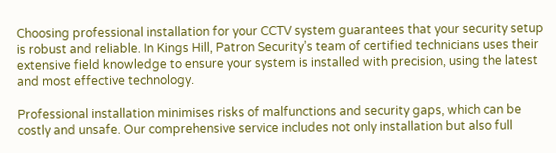Choosing professional installation for your CCTV system guarantees that your security setup is robust and reliable. In Kings Hill, Patron Security’s team of certified technicians uses their extensive field knowledge to ensure your system is installed with precision, using the latest and most effective technology.

Professional installation minimises risks of malfunctions and security gaps, which can be costly and unsafe. Our comprehensive service includes not only installation but also full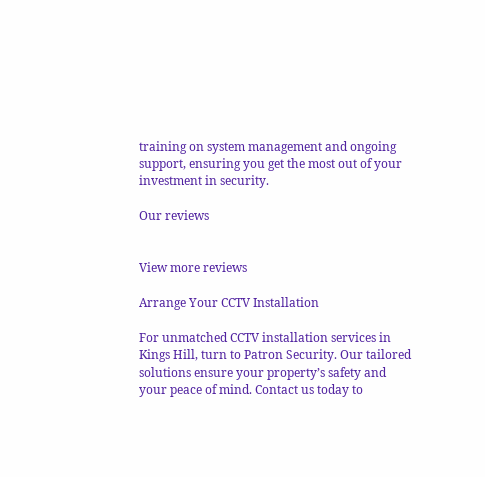training on system management and ongoing support, ensuring you get the most out of your investment in security.

Our reviews


View more reviews

Arrange Your CCTV Installation

For unmatched CCTV installation services in Kings Hill, turn to Patron Security. Our tailored solutions ensure your property’s safety and your peace of mind. Contact us today to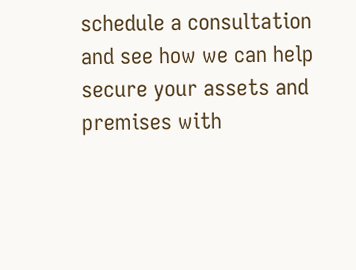schedule a consultation and see how we can help secure your assets and premises with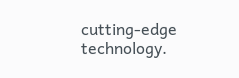cutting-edge technology.